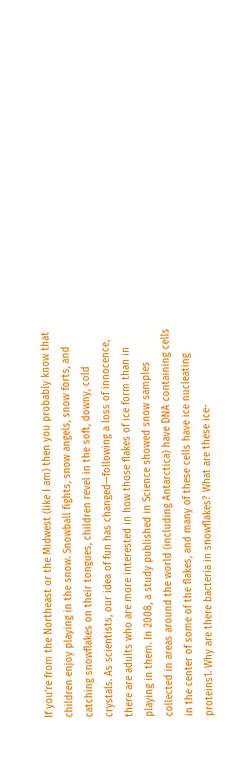If you’re from the Northeast or the Midwest (like I am) then you probably know that children enjoy playing in the snow. Snowball fights, snow angels, snow forts, and catching snowflakes on their tongues, children revel in the soft, downy, cold crystals. As scientists, our idea of fun has changed—following a loss of innocence, there are adults who are more interested in how those flakes of ice form than in playing in them. In 2008, a study published in Science showed snow samples collected in areas around the world (including Antarctica) have DNA containing cells in the center of some of the flakes, and many of these cells have ice nucleating proteins1. Why are there bacteria in snowflakes? What are these ice-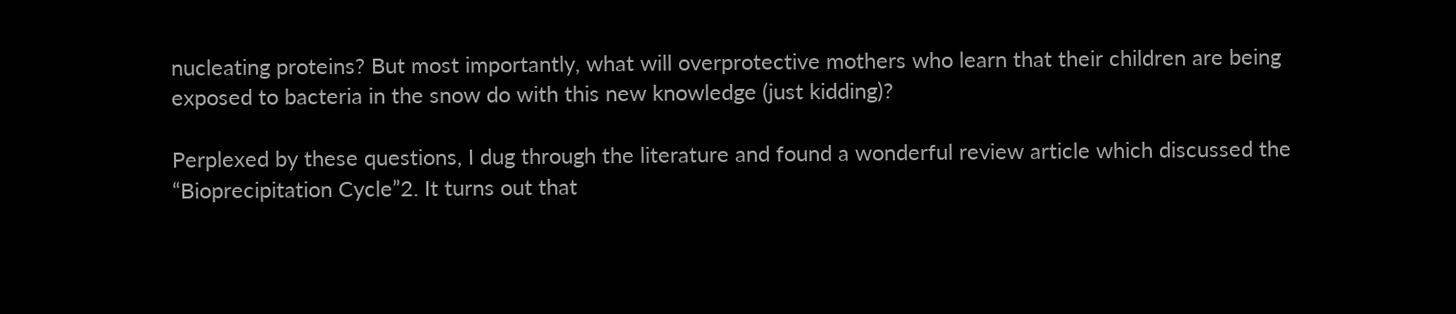nucleating proteins? But most importantly, what will overprotective mothers who learn that their children are being exposed to bacteria in the snow do with this new knowledge (just kidding)?

Perplexed by these questions, I dug through the literature and found a wonderful review article which discussed the “Bioprecipitation Cycle”2. It turns out that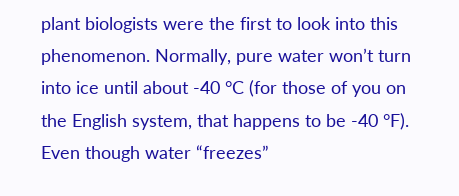plant biologists were the first to look into this phenomenon. Normally, pure water won’t turn into ice until about -40 °C (for those of you on the English system, that happens to be -40 °F). Even though water “freezes”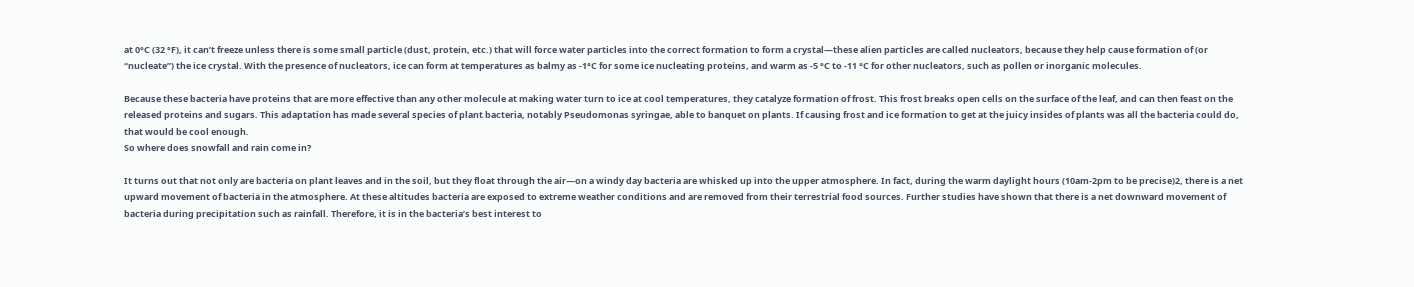at 0°C (32 °F), it can’t freeze unless there is some small particle (dust, protein, etc.) that will force water particles into the correct formation to form a crystal—these alien particles are called nucleators, because they help cause formation of (or “nucleate”) the ice crystal. With the presence of nucleators, ice can form at temperatures as balmy as -1°C for some ice nucleating proteins, and warm as -5 °C to -11 °C for other nucleators, such as pollen or inorganic molecules.

Because these bacteria have proteins that are more effective than any other molecule at making water turn to ice at cool temperatures, they catalyze formation of frost. This frost breaks open cells on the surface of the leaf, and can then feast on the released proteins and sugars. This adaptation has made several species of plant bacteria, notably Pseudomonas syringae, able to banquet on plants. If causing frost and ice formation to get at the juicy insides of plants was all the bacteria could do, that would be cool enough.
So where does snowfall and rain come in?

It turns out that not only are bacteria on plant leaves and in the soil, but they float through the air—on a windy day bacteria are whisked up into the upper atmosphere. In fact, during the warm daylight hours (10am-2pm to be precise)2, there is a net upward movement of bacteria in the atmosphere. At these altitudes bacteria are exposed to extreme weather conditions and are removed from their terrestrial food sources. Further studies have shown that there is a net downward movement of bacteria during precipitation such as rainfall. Therefore, it is in the bacteria’s best interest to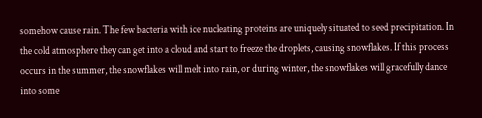somehow cause rain. The few bacteria with ice nucleating proteins are uniquely situated to seed precipitation. In the cold atmosphere they can get into a cloud and start to freeze the droplets, causing snowflakes. If this process occurs in the summer, the snowflakes will melt into rain, or during winter, the snowflakes will gracefully dance into some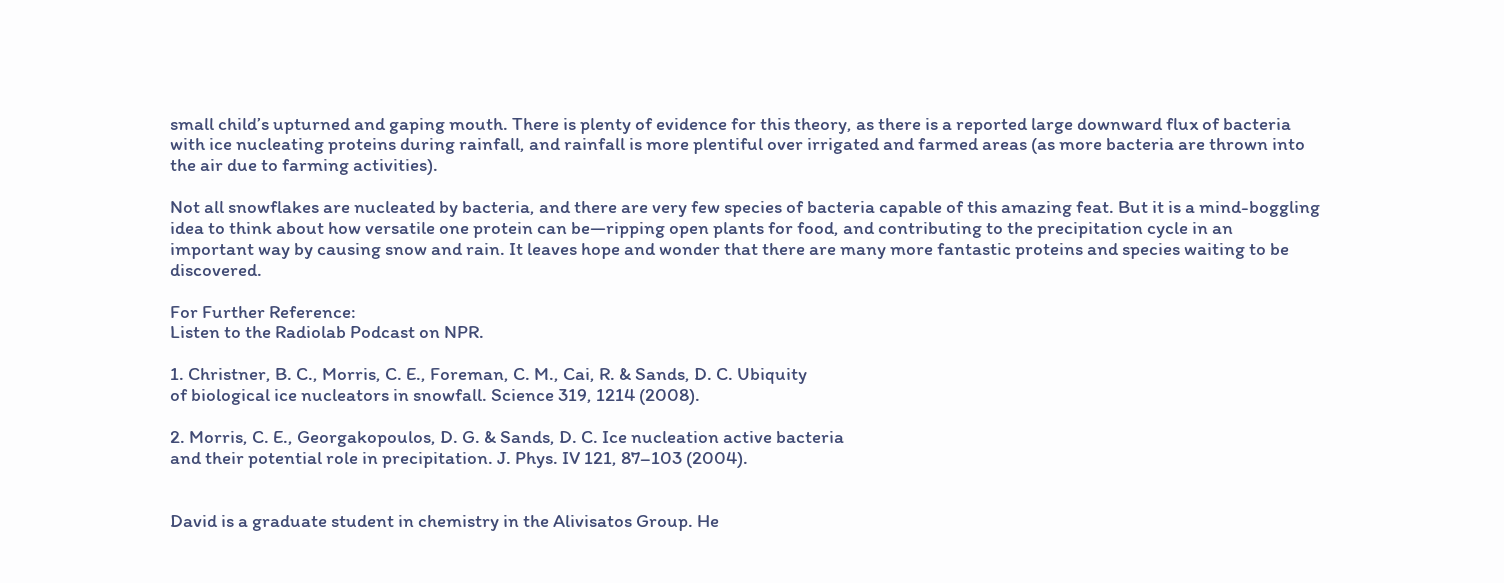small child’s upturned and gaping mouth. There is plenty of evidence for this theory, as there is a reported large downward flux of bacteria with ice nucleating proteins during rainfall, and rainfall is more plentiful over irrigated and farmed areas (as more bacteria are thrown into the air due to farming activities).

Not all snowflakes are nucleated by bacteria, and there are very few species of bacteria capable of this amazing feat. But it is a mind-boggling idea to think about how versatile one protein can be—ripping open plants for food, and contributing to the precipitation cycle in an important way by causing snow and rain. It leaves hope and wonder that there are many more fantastic proteins and species waiting to be discovered.

For Further Reference:
Listen to the Radiolab Podcast on NPR.

1. Christner, B. C., Morris, C. E., Foreman, C. M., Cai, R. & Sands, D. C. Ubiquity
of biological ice nucleators in snowfall. Science 319, 1214 (2008).

2. Morris, C. E., Georgakopoulos, D. G. & Sands, D. C. Ice nucleation active bacteria
and their potential role in precipitation. J. Phys. IV 121, 87–103 (2004).


David is a graduate student in chemistry in the Alivisatos Group. He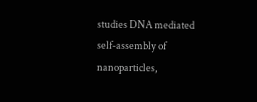studies DNA mediated self-assembly of nanoparticles,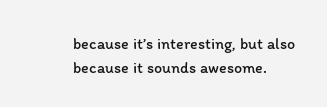because it’s interesting, but also because it sounds awesome.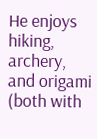He enjoys hiking, archery, and origami (both with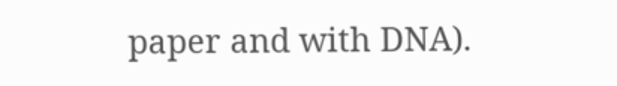paper and with DNA).